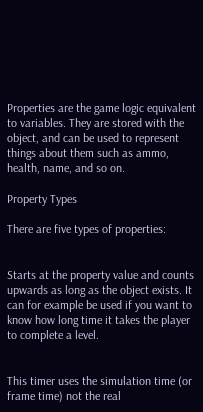Properties are the game logic equivalent to variables. They are stored with the object, and can be used to represent things about them such as ammo, health, name, and so on.

Property Types

There are five types of properties:


Starts at the property value and counts upwards as long as the object exists. It can for example be used if you want to know how long time it takes the player to complete a level.


This timer uses the simulation time (or frame time) not the real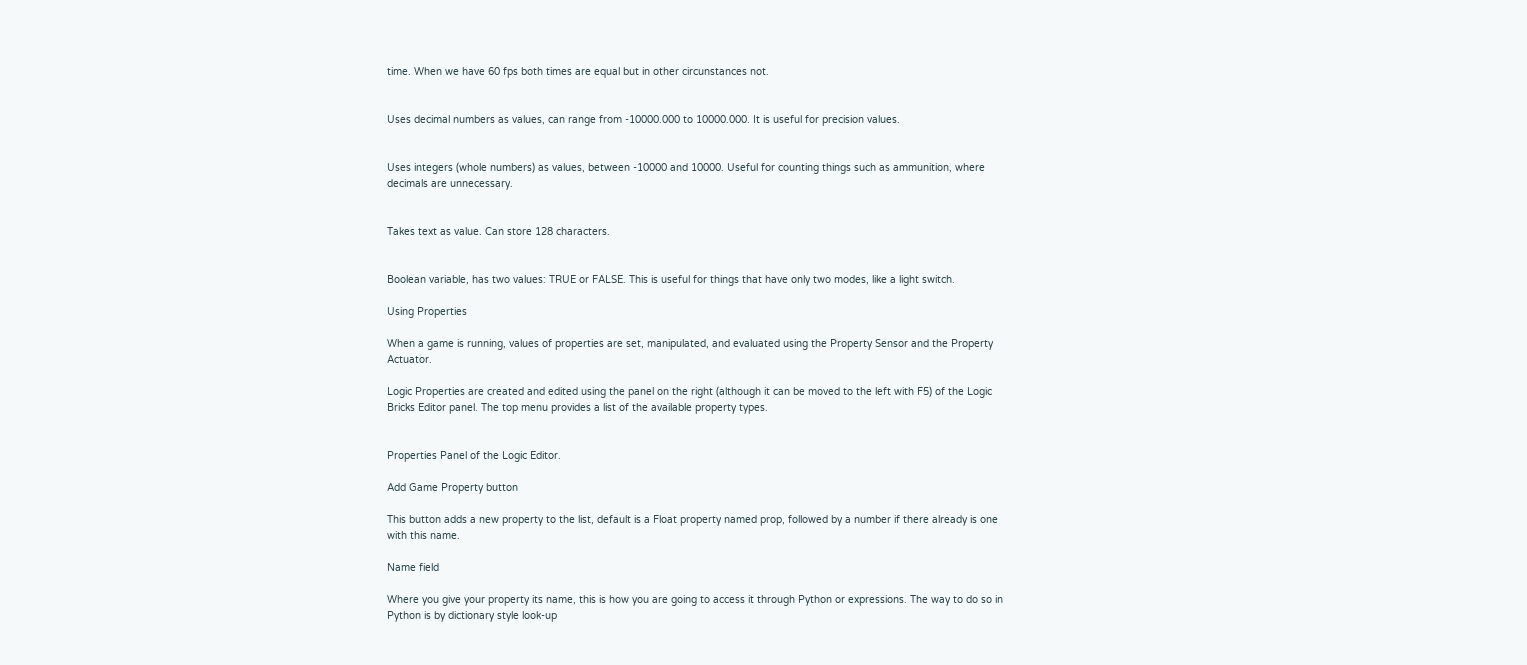time. When we have 60 fps both times are equal but in other circunstances not.


Uses decimal numbers as values, can range from -10000.000 to 10000.000. It is useful for precision values.


Uses integers (whole numbers) as values, between -10000 and 10000. Useful for counting things such as ammunition, where decimals are unnecessary.


Takes text as value. Can store 128 characters.


Boolean variable, has two values: TRUE or FALSE. This is useful for things that have only two modes, like a light switch.

Using Properties

When a game is running, values of properties are set, manipulated, and evaluated using the Property Sensor and the Property Actuator.

Logic Properties are created and edited using the panel on the right (although it can be moved to the left with F5) of the Logic Bricks Editor panel. The top menu provides a list of the available property types.


Properties Panel of the Logic Editor.

Add Game Property button

This button adds a new property to the list, default is a Float property named prop, followed by a number if there already is one with this name.

Name field

Where you give your property its name, this is how you are going to access it through Python or expressions. The way to do so in Python is by dictionary style look-up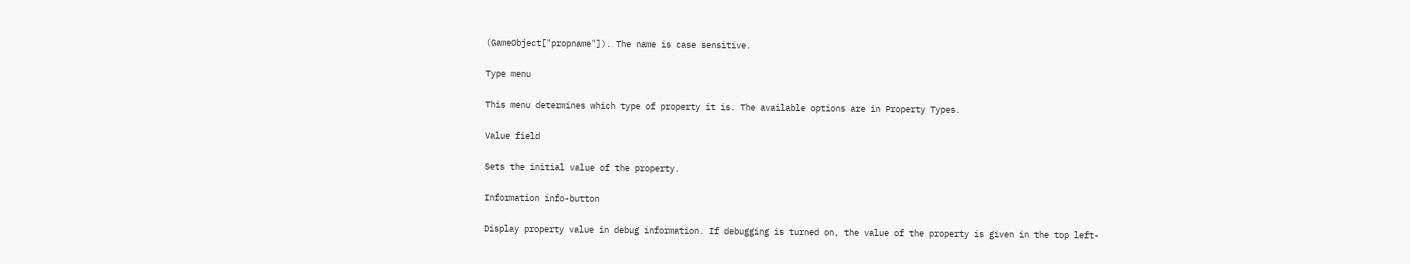(GameObject["propname"]). The name is case sensitive.

Type menu

This menu determines which type of property it is. The available options are in Property Types.

Value field

Sets the initial value of the property.

Information info-button

Display property value in debug information. If debugging is turned on, the value of the property is given in the top left-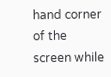hand corner of the screen while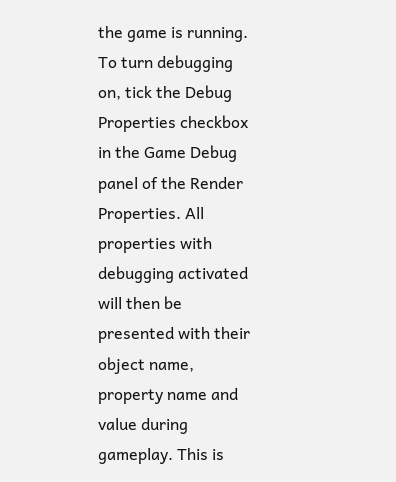the game is running. To turn debugging on, tick the Debug Properties checkbox in the Game Debug panel of the Render Properties. All properties with debugging activated will then be presented with their object name, property name and value during gameplay. This is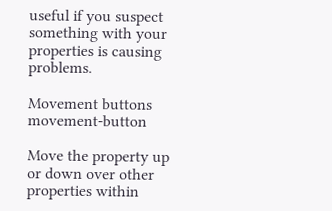useful if you suspect something with your properties is causing problems.

Movement buttons movement-button

Move the property up or down over other properties within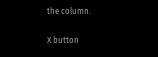the column.

X button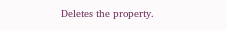Deletes the property.